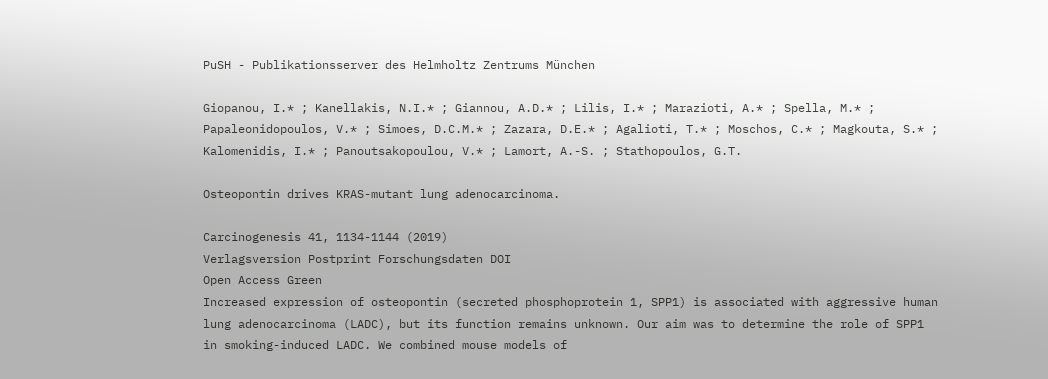PuSH - Publikationsserver des Helmholtz Zentrums München

Giopanou, I.* ; Kanellakis, N.I.* ; Giannou, A.D.* ; Lilis, I.* ; Marazioti, A.* ; Spella, M.* ; Papaleonidopoulos, V.* ; Simoes, D.C.M.* ; Zazara, D.E.* ; Agalioti, T.* ; Moschos, C.* ; Magkouta, S.* ; Kalomenidis, I.* ; Panoutsakopoulou, V.* ; Lamort, A.-S. ; Stathopoulos, G.T.

Osteopontin drives KRAS-mutant lung adenocarcinoma.

Carcinogenesis 41, 1134-1144 (2019)
Verlagsversion Postprint Forschungsdaten DOI
Open Access Green
Increased expression of osteopontin (secreted phosphoprotein 1, SPP1) is associated with aggressive human lung adenocarcinoma (LADC), but its function remains unknown. Our aim was to determine the role of SPP1 in smoking-induced LADC. We combined mouse models of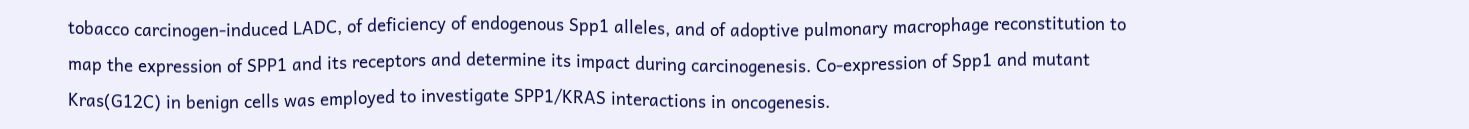tobacco carcinogen-induced LADC, of deficiency of endogenous Spp1 alleles, and of adoptive pulmonary macrophage reconstitution to map the expression of SPP1 and its receptors and determine its impact during carcinogenesis. Co-expression of Spp1 and mutant Kras(G12C) in benign cells was employed to investigate SPP1/KRAS interactions in oncogenesis.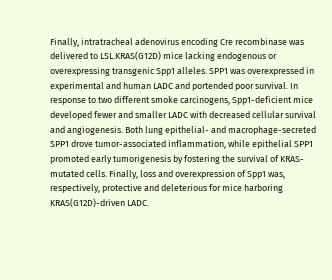Finally, intratracheal adenovirus encoding Cre recombinase was delivered to LSL.KRAS(G12D) mice lacking endogenous or overexpressing transgenic Spp1 alleles. SPP1 was overexpressed in experimental and human LADC and portended poor survival. In response to two different smoke carcinogens, Spp1-deficient mice developed fewer and smaller LADC with decreased cellular survival and angiogenesis. Both lung epithelial- and macrophage-secreted SPP1 drove tumor-associated inflammation, while epithelial SPP1 promoted early tumorigenesis by fostering the survival of KRAS-mutated cells. Finally, loss and overexpression of Spp1 was, respectively, protective and deleterious for mice harboring KRAS(G12D)-driven LADC.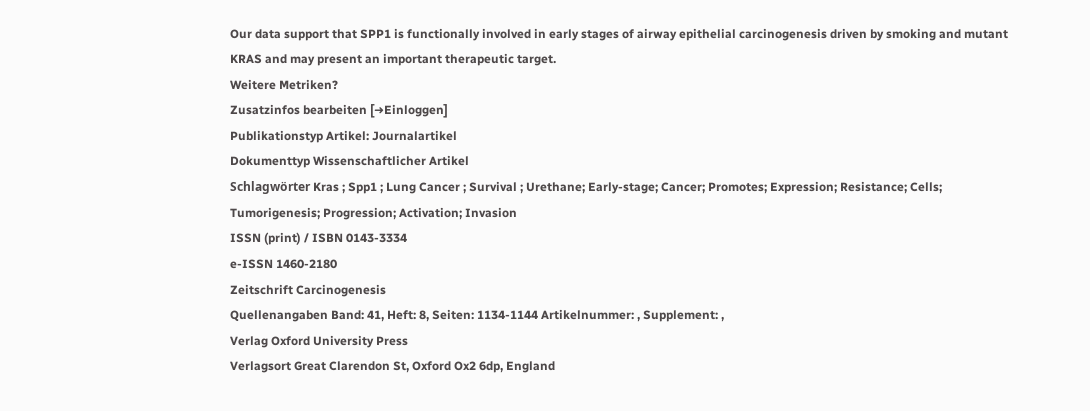Our data support that SPP1 is functionally involved in early stages of airway epithelial carcinogenesis driven by smoking and mutant KRAS and may present an important therapeutic target.
Weitere Metriken?
Zusatzinfos bearbeiten [➜Einloggen]
Publikationstyp Artikel: Journalartikel
Dokumenttyp Wissenschaftlicher Artikel
Schlagwörter Kras ; Spp1 ; Lung Cancer ; Survival ; Urethane; Early-stage; Cancer; Promotes; Expression; Resistance; Cells; Tumorigenesis; Progression; Activation; Invasion
ISSN (print) / ISBN 0143-3334
e-ISSN 1460-2180
Zeitschrift Carcinogenesis
Quellenangaben Band: 41, Heft: 8, Seiten: 1134-1144 Artikelnummer: , Supplement: ,
Verlag Oxford University Press
Verlagsort Great Clarendon St, Oxford Ox2 6dp, England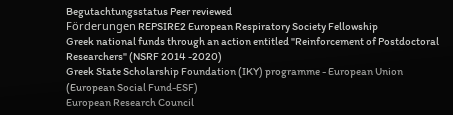Begutachtungsstatus Peer reviewed
Förderungen REPSIRE2 European Respiratory Society Fellowship
Greek national funds through an action entitled "Reinforcement of Postdoctoral Researchers" (NSRF 2014 -2020)
Greek State Scholarship Foundation (IKY) programme - European Union (European Social Fund-ESF)
European Research Council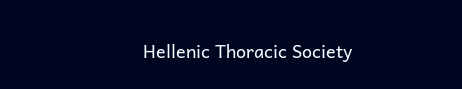Hellenic Thoracic Society